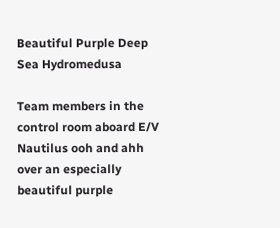Beautiful Purple Deep Sea Hydromedusa

Team members in the control room aboard E/V Nautilus ooh and ahh over an especially beautiful purple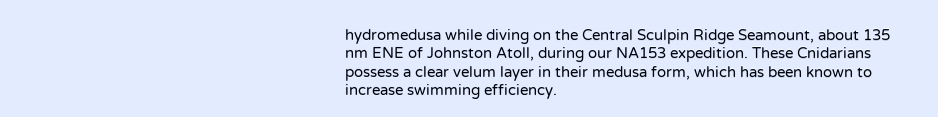hydromedusa while diving on the Central Sculpin Ridge Seamount, about 135 nm ENE of Johnston Atoll, during our NA153 expedition. These Cnidarians possess a clear velum layer in their medusa form, which has been known to increase swimming efficiency.